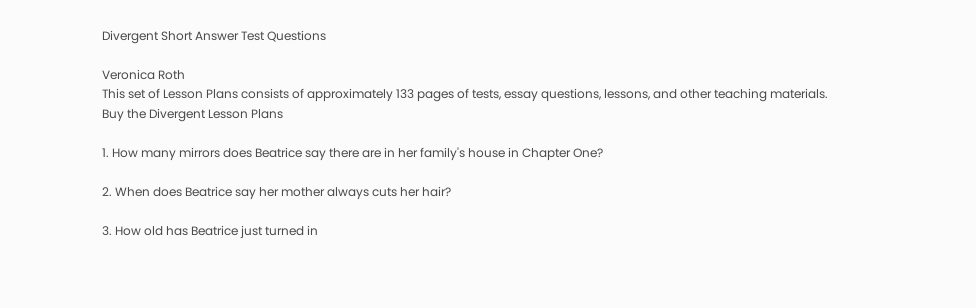Divergent Short Answer Test Questions

Veronica Roth
This set of Lesson Plans consists of approximately 133 pages of tests, essay questions, lessons, and other teaching materials.
Buy the Divergent Lesson Plans

1. How many mirrors does Beatrice say there are in her family's house in Chapter One?

2. When does Beatrice say her mother always cuts her hair?

3. How old has Beatrice just turned in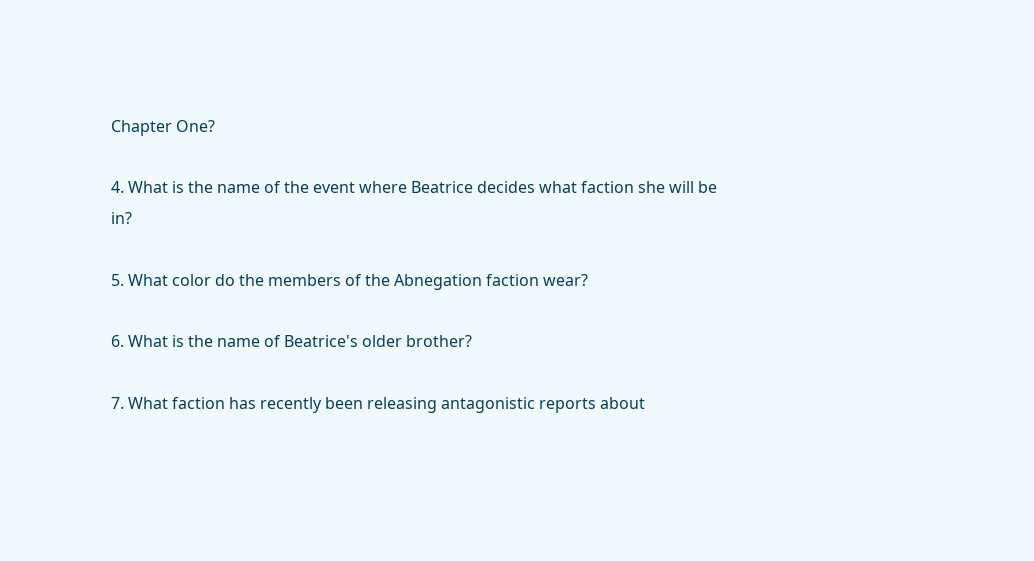Chapter One?

4. What is the name of the event where Beatrice decides what faction she will be in?

5. What color do the members of the Abnegation faction wear?

6. What is the name of Beatrice's older brother?

7. What faction has recently been releasing antagonistic reports about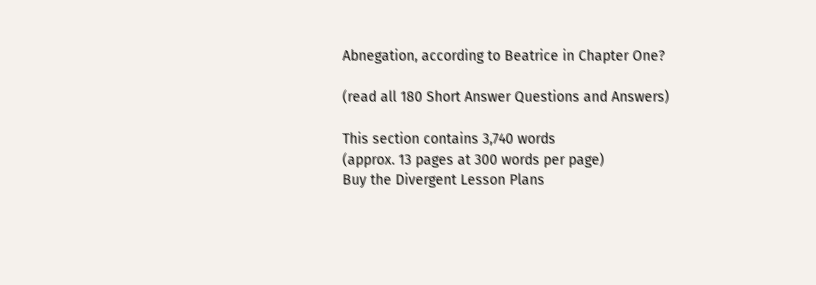Abnegation, according to Beatrice in Chapter One?

(read all 180 Short Answer Questions and Answers)

This section contains 3,740 words
(approx. 13 pages at 300 words per page)
Buy the Divergent Lesson Plans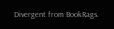Divergent from BookRags.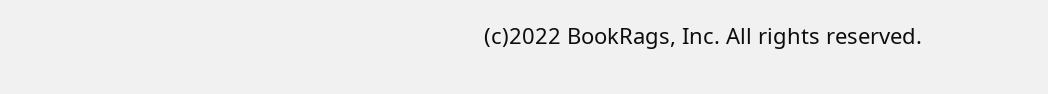(c)2022 BookRags, Inc. All rights reserved.